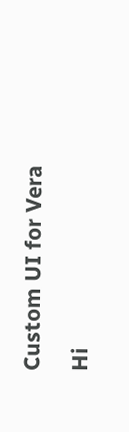Custom UI for Vera

Hi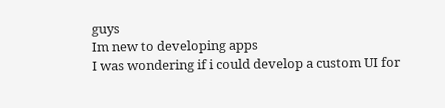guys
Im new to developing apps
I was wondering if i could develop a custom UI for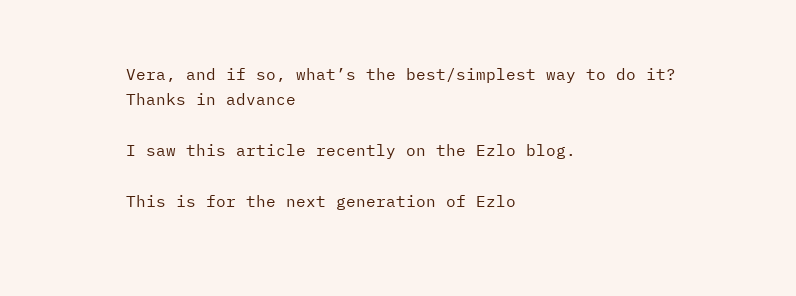Vera, and if so, what’s the best/simplest way to do it?
Thanks in advance

I saw this article recently on the Ezlo blog.

This is for the next generation of Ezlo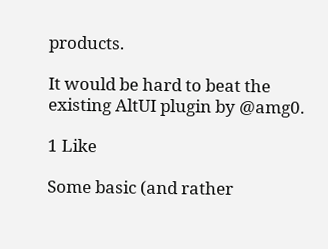products.

It would be hard to beat the existing AltUI plugin by @amg0.

1 Like

Some basic (and rather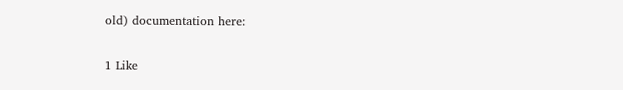old) documentation here:

1 Like